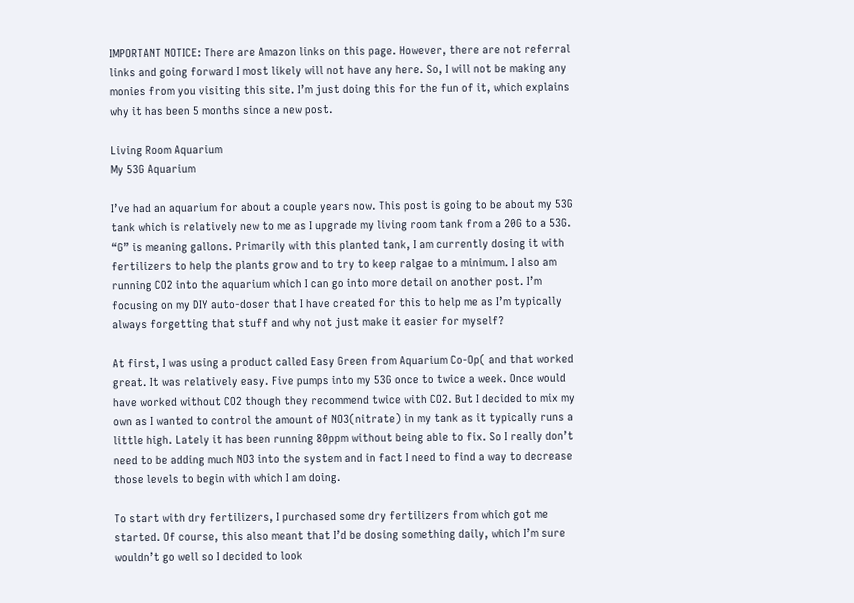IMPORTANT NOTICE: There are Amazon links on this page. However, there are not referral links and going forward I most likely will not have any here. So, I will not be making any monies from you visiting this site. I’m just doing this for the fun of it, which explains why it has been 5 months since a new post.

Living Room Aquarium
My 53G Aquarium

I’ve had an aquarium for about a couple years now. This post is going to be about my 53G tank which is relatively new to me as I upgrade my living room tank from a 20G to a 53G. “G” is meaning gallons. Primarily with this planted tank, I am currently dosing it with fertilizers to help the plants grow and to try to keep ralgae to a minimum. I also am running CO2 into the aquarium which I can go into more detail on another post. I’m focusing on my DIY auto-doser that I have created for this to help me as I’m typically always forgetting that stuff and why not just make it easier for myself?

At first, I was using a product called Easy Green from Aquarium Co-Op( and that worked great. It was relatively easy. Five pumps into my 53G once to twice a week. Once would have worked without CO2 though they recommend twice with CO2. But I decided to mix my own as I wanted to control the amount of NO3(nitrate) in my tank as it typically runs a little high. Lately it has been running 80ppm without being able to fix. So I really don’t need to be adding much NO3 into the system and in fact I need to find a way to decrease those levels to begin with which I am doing.

To start with dry fertilizers, I purchased some dry fertilizers from which got me started. Of course, this also meant that I’d be dosing something daily, which I’m sure wouldn’t go well so I decided to look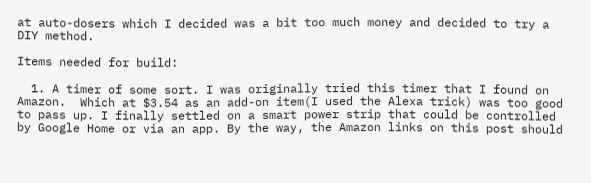at auto-dosers which I decided was a bit too much money and decided to try a DIY method.

Items needed for build:

  1. A timer of some sort. I was originally tried this timer that I found on Amazon.  Which at $3.54 as an add-on item(I used the Alexa trick) was too good to pass up. I finally settled on a smart power strip that could be controlled by Google Home or via an app. By the way, the Amazon links on this post should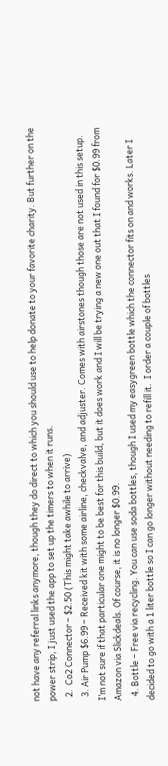not have any referral links anymore, though they do direct to which you should use to help donate to your favorite charity. But further on the power strip, I just used the app to set up the timers to when it runs.
  2.  Co2 Connector – $2.50 (This might take awhile to arrive)
  3. Air Pump $6.99 – Received kit with some airline, checkvalve, and adjuster. Comes with airstones though those are not used in this setup. I’m not sure if that particular one might to be best for this build, but it does work and I will be trying a new one out that I found for $0.99 from Amazon via Slickdeals. Of course, it is no longer $0.99.
  4. Bottle – Free via recycling. You can use soda bottles, though I used my easygreen bottle which the connector fits on and works. Later I decided to go with a 1 liter bottle so I can go longer without needing to refill it.  I order a couple of bottles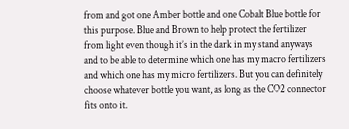from and got one Amber bottle and one Cobalt Blue bottle for this purpose. Blue and Brown to help protect the fertilizer from light even though it’s in the dark in my stand anyways and to be able to determine which one has my macro fertilizers and which one has my micro fertilizers. But you can definitely choose whatever bottle you want, as long as the CO2 connector fits onto it.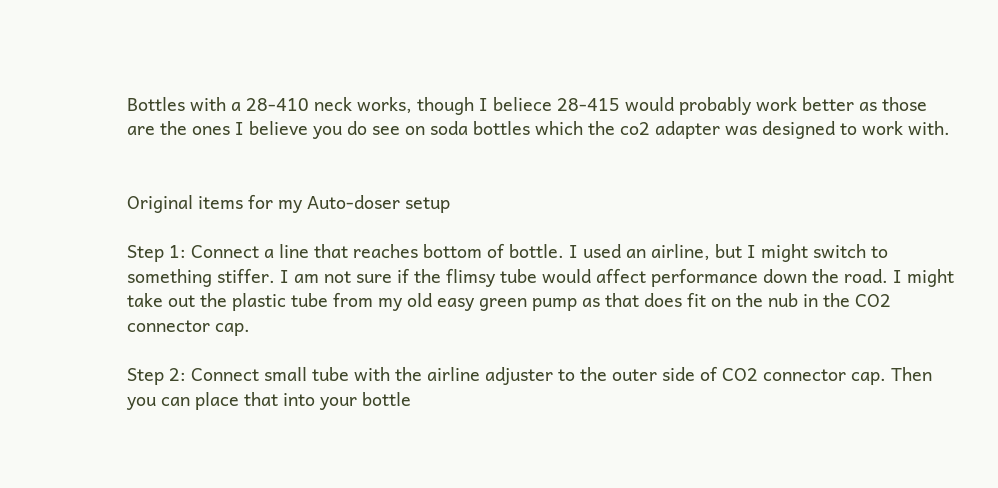Bottles with a 28-410 neck works, though I beliece 28-415 would probably work better as those are the ones I believe you do see on soda bottles which the co2 adapter was designed to work with.


Original items for my Auto-doser setup

Step 1: Connect a line that reaches bottom of bottle. I used an airline, but I might switch to something stiffer. I am not sure if the flimsy tube would affect performance down the road. I might take out the plastic tube from my old easy green pump as that does fit on the nub in the CO2 connector cap.

Step 2: Connect small tube with the airline adjuster to the outer side of CO2 connector cap. Then you can place that into your bottle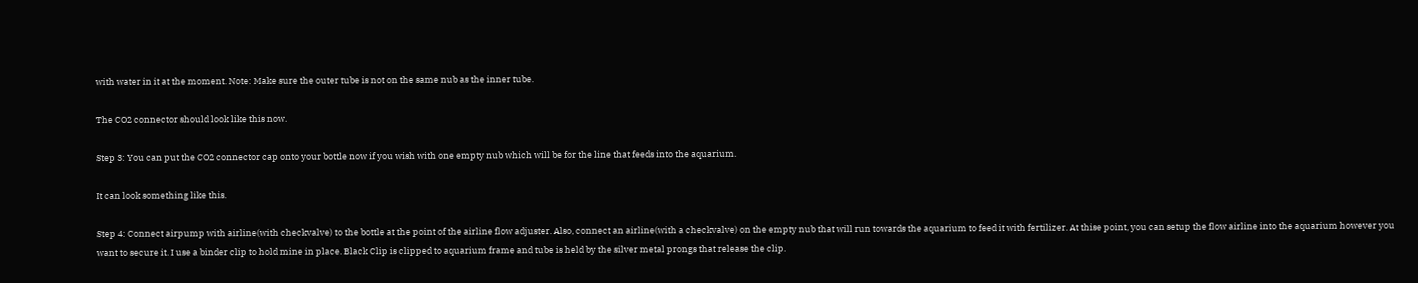with water in it at the moment. Note: Make sure the outer tube is not on the same nub as the inner tube.

The CO2 connector should look like this now.

Step 3: You can put the CO2 connector cap onto your bottle now if you wish with one empty nub which will be for the line that feeds into the aquarium.

It can look something like this.

Step 4: Connect airpump with airline(with checkvalve) to the bottle at the point of the airline flow adjuster. Also, connect an airline(with a checkvalve) on the empty nub that will run towards the aquarium to feed it with fertilizer. At thise point, you can setup the flow airline into the aquarium however you want to secure it. I use a binder clip to hold mine in place. Black Clip is clipped to aquarium frame and tube is held by the silver metal prongs that release the clip.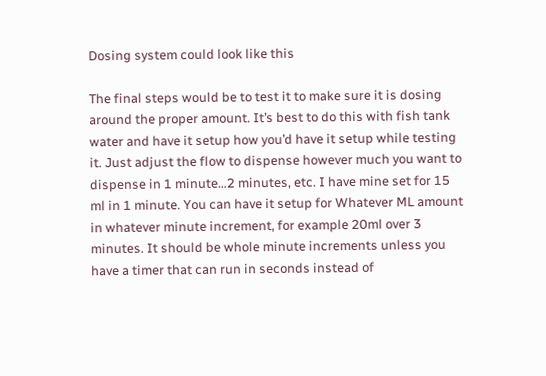Dosing system could look like this

The final steps would be to test it to make sure it is dosing around the proper amount. It’s best to do this with fish tank water and have it setup how you’d have it setup while testing it. Just adjust the flow to dispense however much you want to dispense in 1 minute…2 minutes, etc. I have mine set for 15 ml in 1 minute. You can have it setup for Whatever ML amount in whatever minute increment, for example 20ml over 3 minutes. It should be whole minute increments unless you have a timer that can run in seconds instead of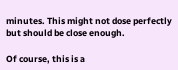minutes. This might not dose perfectly but should be close enough.

Of course, this is a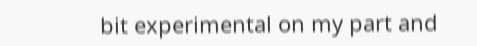bit experimental on my part and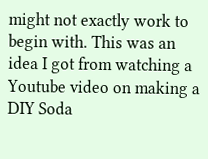might not exactly work to begin with. This was an idea I got from watching a Youtube video on making a DIY Soda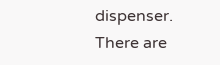dispenser. There are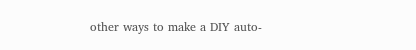other ways to make a DIY auto-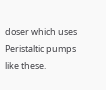doser which uses Peristaltic pumps like these.